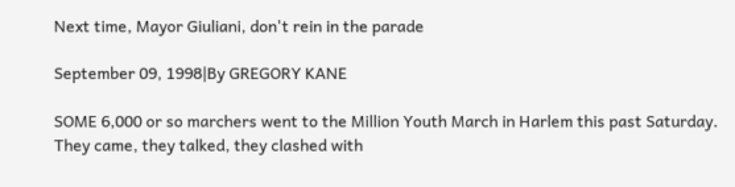Next time, Mayor Giuliani, don't rein in the parade

September 09, 1998|By GREGORY KANE

SOME 6,000 or so marchers went to the Million Youth March in Harlem this past Saturday. They came, they talked, they clashed with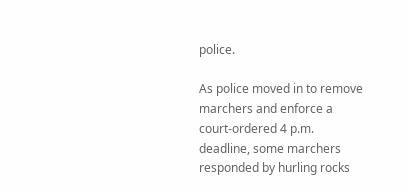police.

As police moved in to remove marchers and enforce a court-ordered 4 p.m. deadline, some marchers responded by hurling rocks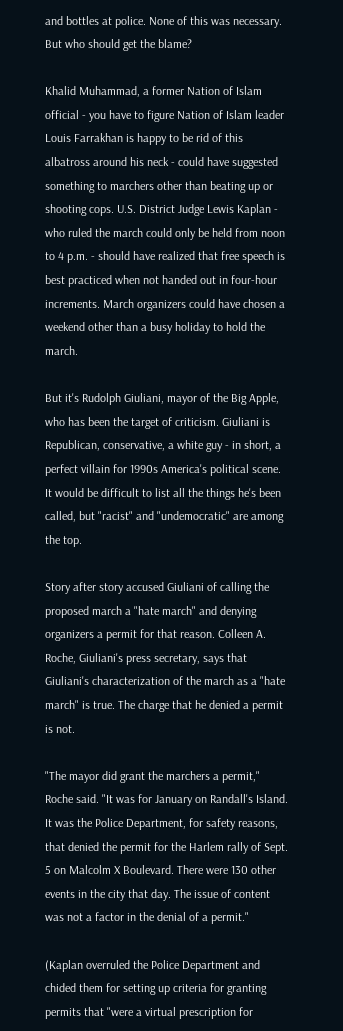and bottles at police. None of this was necessary. But who should get the blame?

Khalid Muhammad, a former Nation of Islam official - you have to figure Nation of Islam leader Louis Farrakhan is happy to be rid of this albatross around his neck - could have suggested something to marchers other than beating up or shooting cops. U.S. District Judge Lewis Kaplan - who ruled the march could only be held from noon to 4 p.m. - should have realized that free speech is best practiced when not handed out in four-hour increments. March organizers could have chosen a weekend other than a busy holiday to hold the march.

But it's Rudolph Giuliani, mayor of the Big Apple, who has been the target of criticism. Giuliani is Republican, conservative, a white guy - in short, a perfect villain for 1990s America's political scene. It would be difficult to list all the things he's been called, but "racist" and "undemocratic" are among the top.

Story after story accused Giuliani of calling the proposed march a "hate march" and denying organizers a permit for that reason. Colleen A. Roche, Giuliani's press secretary, says that Giuliani's characterization of the march as a "hate march" is true. The charge that he denied a permit is not.

"The mayor did grant the marchers a permit," Roche said. "It was for January on Randall's Island. It was the Police Department, for safety reasons, that denied the permit for the Harlem rally of Sept. 5 on Malcolm X Boulevard. There were 130 other events in the city that day. The issue of content was not a factor in the denial of a permit."

(Kaplan overruled the Police Department and chided them for setting up criteria for granting permits that "were a virtual prescription for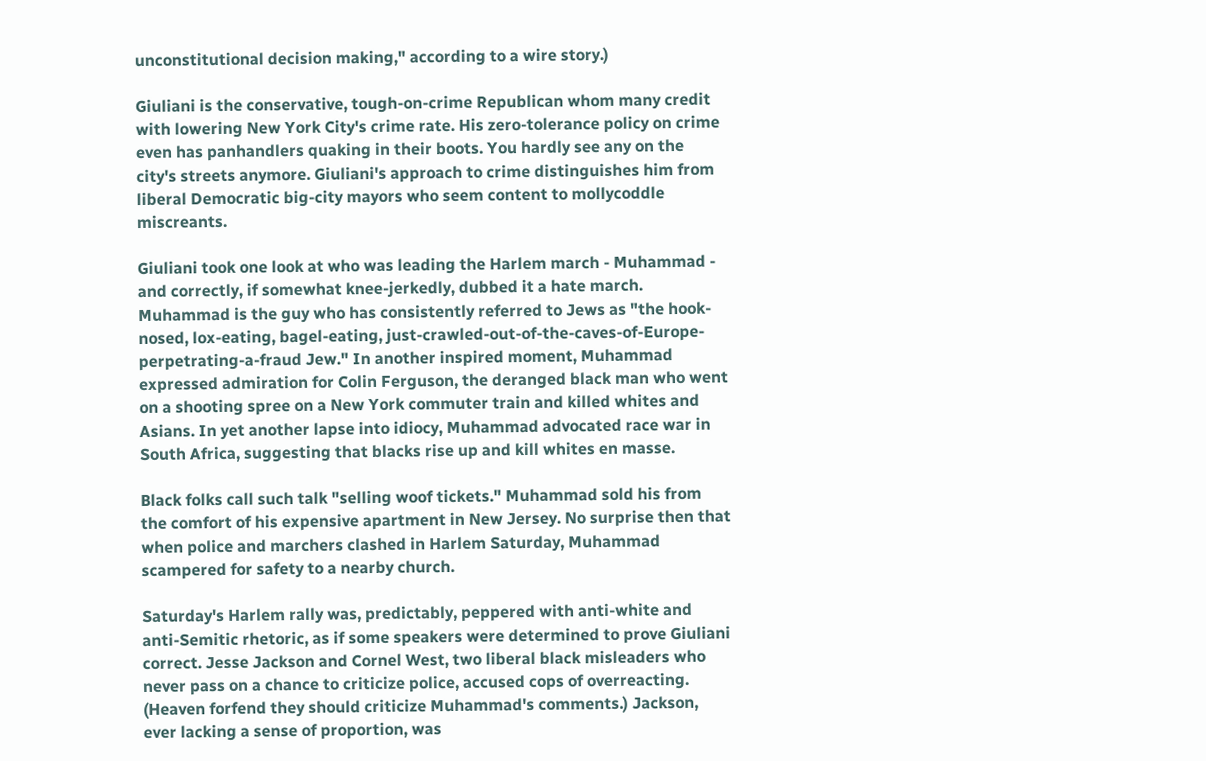unconstitutional decision making," according to a wire story.)

Giuliani is the conservative, tough-on-crime Republican whom many credit with lowering New York City's crime rate. His zero-tolerance policy on crime even has panhandlers quaking in their boots. You hardly see any on the city's streets anymore. Giuliani's approach to crime distinguishes him from liberal Democratic big-city mayors who seem content to mollycoddle miscreants.

Giuliani took one look at who was leading the Harlem march - Muhammad - and correctly, if somewhat knee-jerkedly, dubbed it a hate march. Muhammad is the guy who has consistently referred to Jews as "the hook-nosed, lox-eating, bagel-eating, just-crawled-out-of-the-caves-of-Europe-perpetrating-a-fraud Jew." In another inspired moment, Muhammad expressed admiration for Colin Ferguson, the deranged black man who went on a shooting spree on a New York commuter train and killed whites and Asians. In yet another lapse into idiocy, Muhammad advocated race war in South Africa, suggesting that blacks rise up and kill whites en masse.

Black folks call such talk "selling woof tickets." Muhammad sold his from the comfort of his expensive apartment in New Jersey. No surprise then that when police and marchers clashed in Harlem Saturday, Muhammad scampered for safety to a nearby church.

Saturday's Harlem rally was, predictably, peppered with anti-white and anti-Semitic rhetoric, as if some speakers were determined to prove Giuliani correct. Jesse Jackson and Cornel West, two liberal black misleaders who never pass on a chance to criticize police, accused cops of overreacting. (Heaven forfend they should criticize Muhammad's comments.) Jackson, ever lacking a sense of proportion, was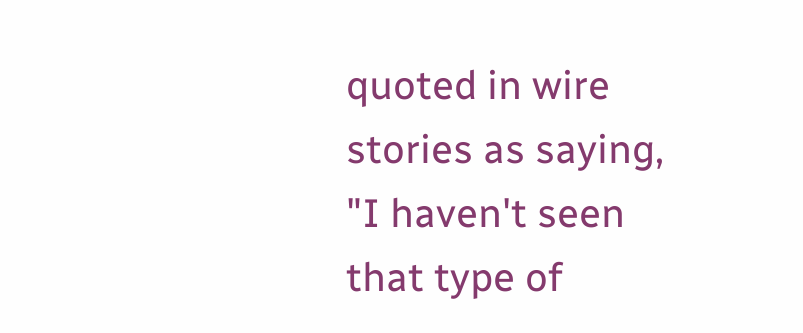quoted in wire stories as saying, "I haven't seen that type of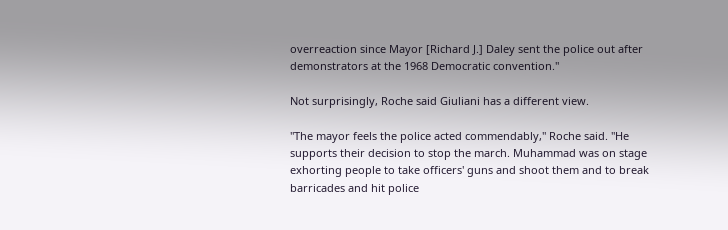overreaction since Mayor [Richard J.] Daley sent the police out after demonstrators at the 1968 Democratic convention."

Not surprisingly, Roche said Giuliani has a different view.

"The mayor feels the police acted commendably," Roche said. "He supports their decision to stop the march. Muhammad was on stage exhorting people to take officers' guns and shoot them and to break barricades and hit police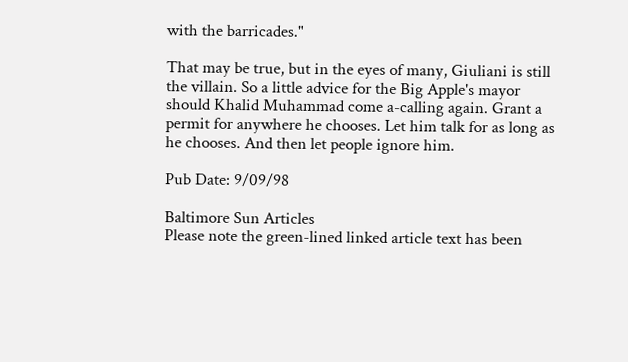with the barricades."

That may be true, but in the eyes of many, Giuliani is still the villain. So a little advice for the Big Apple's mayor should Khalid Muhammad come a-calling again. Grant a permit for anywhere he chooses. Let him talk for as long as he chooses. And then let people ignore him.

Pub Date: 9/09/98

Baltimore Sun Articles
Please note the green-lined linked article text has been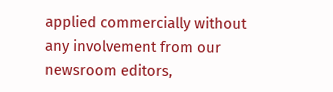applied commercially without any involvement from our newsroom editors,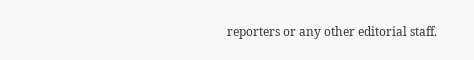reporters or any other editorial staff.